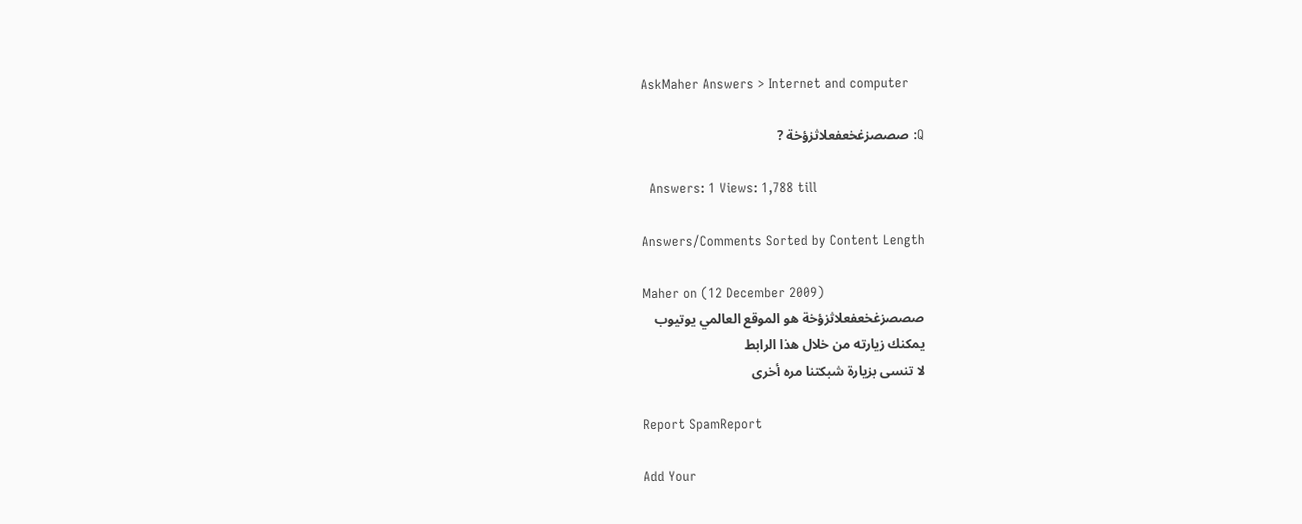AskMaher Answers > Internet and computer

Q: صصصزغخعفعلاثزؤخة ?

  Answers: 1 Views: 1,788 till

Answers/Comments Sorted by Content Length

Maher on (12 December 2009)
صصصزغخعفعلاثزؤخة هو الموقع العالمي يوتيوب
يمكنك زيارته من خلال هذا الرابط
لا تنسى بزيارة شبكتنا مره أخرى

Report SpamReport

Add Your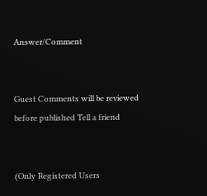Answer/Comment


Guest Comments will be reviewed before published Tell a friend


(Only Registered Users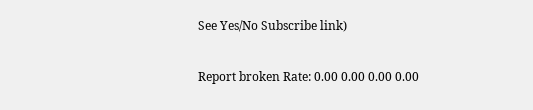See Yes/No Subscribe link)

Report broken Rate: 0.00 0.00 0.00 0.00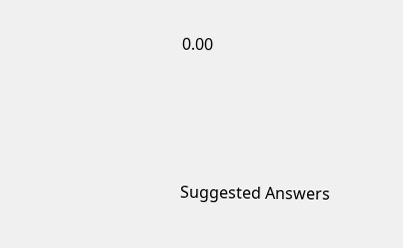0.00






Suggested Answers